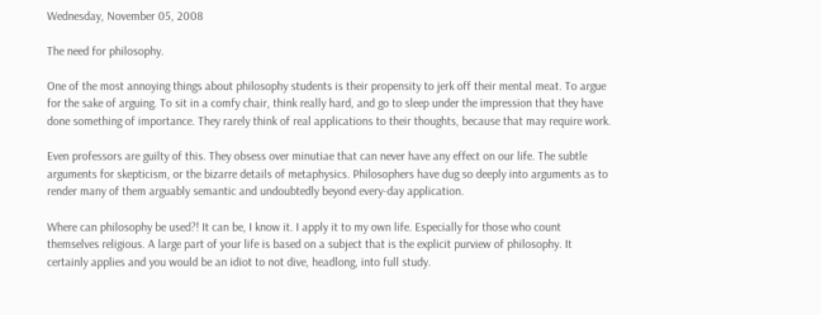Wednesday, November 05, 2008

The need for philosophy.

One of the most annoying things about philosophy students is their propensity to jerk off their mental meat. To argue for the sake of arguing. To sit in a comfy chair, think really hard, and go to sleep under the impression that they have done something of importance. They rarely think of real applications to their thoughts, because that may require work.

Even professors are guilty of this. They obsess over minutiae that can never have any effect on our life. The subtle arguments for skepticism, or the bizarre details of metaphysics. Philosophers have dug so deeply into arguments as to render many of them arguably semantic and undoubtedly beyond every-day application.

Where can philosophy be used?! It can be, I know it. I apply it to my own life. Especially for those who count themselves religious. A large part of your life is based on a subject that is the explicit purview of philosophy. It certainly applies and you would be an idiot to not dive, headlong, into full study.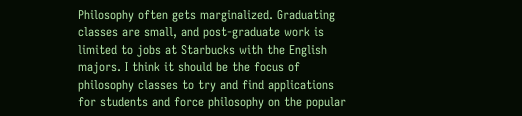Philosophy often gets marginalized. Graduating classes are small, and post-graduate work is limited to jobs at Starbucks with the English majors. I think it should be the focus of philosophy classes to try and find applications for students and force philosophy on the popular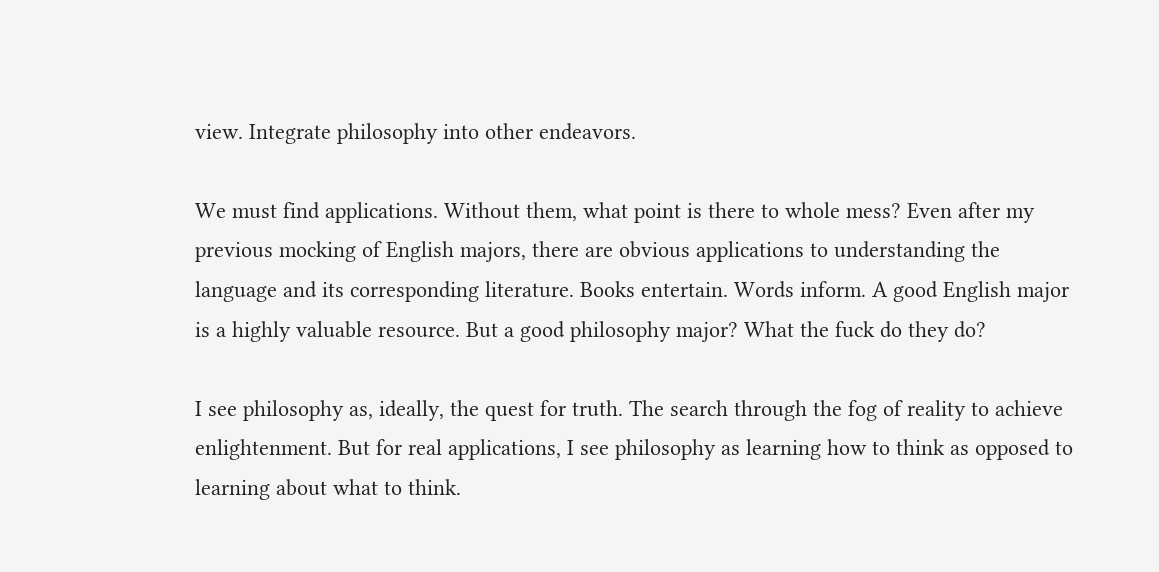view. Integrate philosophy into other endeavors.

We must find applications. Without them, what point is there to whole mess? Even after my previous mocking of English majors, there are obvious applications to understanding the language and its corresponding literature. Books entertain. Words inform. A good English major is a highly valuable resource. But a good philosophy major? What the fuck do they do?

I see philosophy as, ideally, the quest for truth. The search through the fog of reality to achieve enlightenment. But for real applications, I see philosophy as learning how to think as opposed to learning about what to think.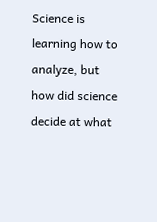Science is learning how to analyze, but how did science decide at what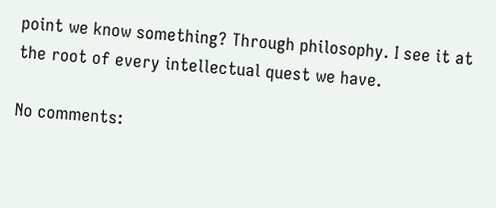point we know something? Through philosophy. I see it at the root of every intellectual quest we have.

No comments: